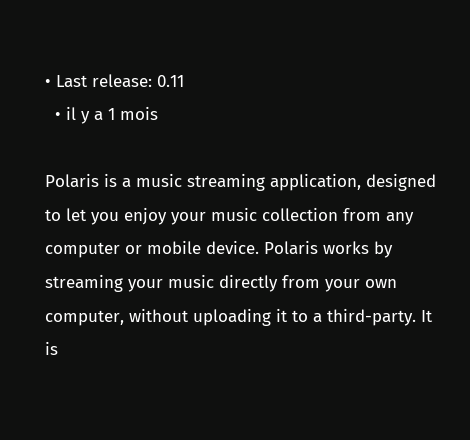• Last release: 0.11
  • il y a 1 mois

Polaris is a music streaming application, designed to let you enjoy your music collection from any computer or mobile device. Polaris works by streaming your music directly from your own computer, without uploading it to a third-party. It is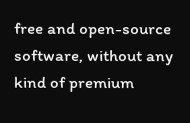free and open-source software, without any kind of premium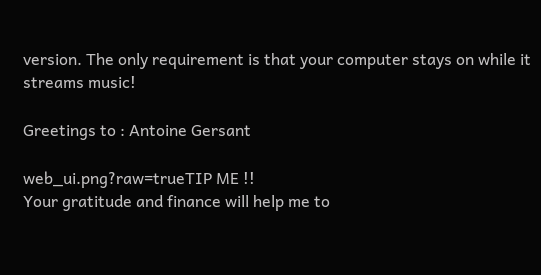version. The only requirement is that your computer stays on while it streams music!

Greetings to : Antoine Gersant

web_ui.png?raw=trueTIP ME !!
Your gratitude and finance will help me to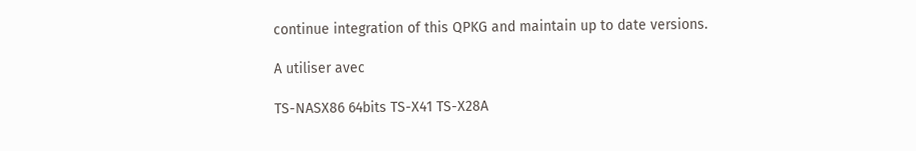continue integration of this QPKG and maintain up to date versions.

A utiliser avec

TS-NASX86 64bits TS-X41 TS-X28A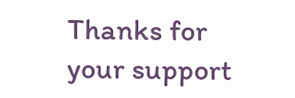Thanks for your support